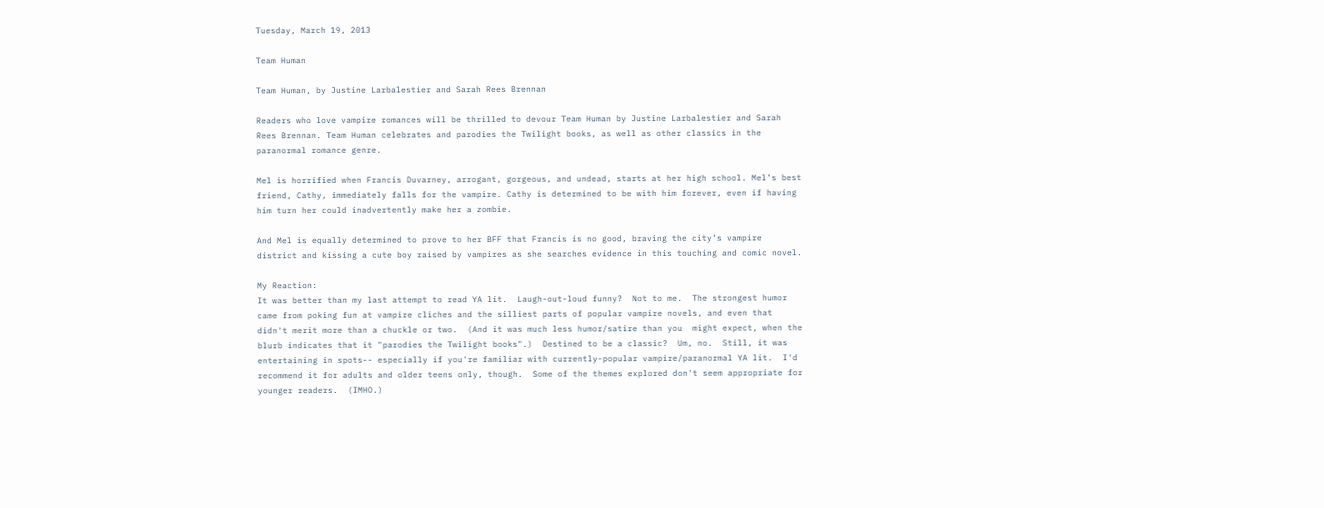Tuesday, March 19, 2013

Team Human

Team Human, by Justine Larbalestier and Sarah Rees Brennan

Readers who love vampire romances will be thrilled to devour Team Human by Justine Larbalestier and Sarah Rees Brennan. Team Human celebrates and parodies the Twilight books, as well as other classics in the paranormal romance genre.

Mel is horrified when Francis Duvarney, arrogant, gorgeous, and undead, starts at her high school. Mel’s best friend, Cathy, immediately falls for the vampire. Cathy is determined to be with him forever, even if having him turn her could inadvertently make her a zombie.

And Mel is equally determined to prove to her BFF that Francis is no good, braving the city’s vampire district and kissing a cute boy raised by vampires as she searches evidence in this touching and comic novel.

My Reaction:
It was better than my last attempt to read YA lit.  Laugh-out-loud funny?  Not to me.  The strongest humor came from poking fun at vampire cliches and the silliest parts of popular vampire novels, and even that didn't merit more than a chuckle or two.  (And it was much less humor/satire than you  might expect, when the blurb indicates that it "parodies the Twilight books".)  Destined to be a classic?  Um, no.  Still, it was entertaining in spots-- especially if you're familiar with currently-popular vampire/paranormal YA lit.  I'd recommend it for adults and older teens only, though.  Some of the themes explored don't seem appropriate for younger readers.  (IMHO.)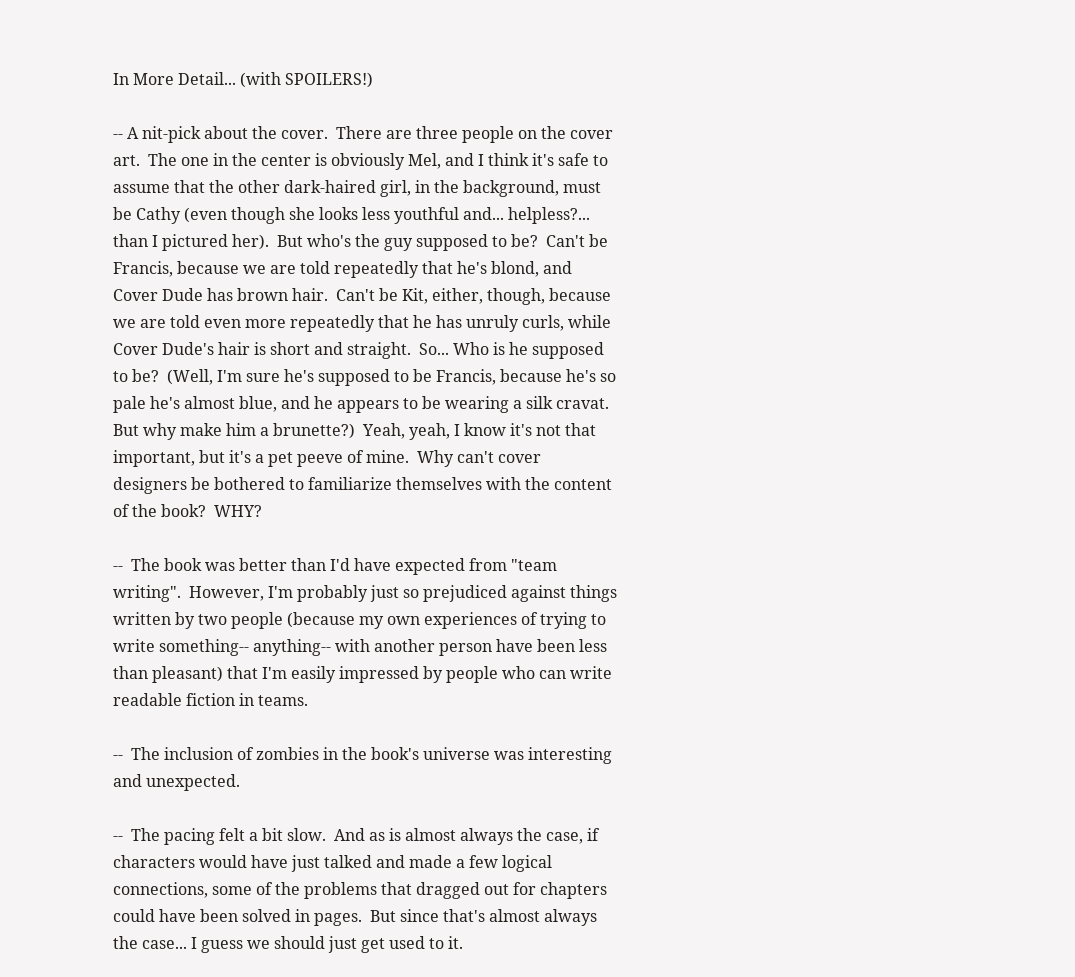In More Detail... (with SPOILERS!)

-- A nit-pick about the cover.  There are three people on the cover art.  The one in the center is obviously Mel, and I think it's safe to assume that the other dark-haired girl, in the background, must be Cathy (even though she looks less youthful and... helpless?... than I pictured her).  But who's the guy supposed to be?  Can't be Francis, because we are told repeatedly that he's blond, and Cover Dude has brown hair.  Can't be Kit, either, though, because we are told even more repeatedly that he has unruly curls, while Cover Dude's hair is short and straight.  So... Who is he supposed to be?  (Well, I'm sure he's supposed to be Francis, because he's so pale he's almost blue, and he appears to be wearing a silk cravat.  But why make him a brunette?)  Yeah, yeah, I know it's not that important, but it's a pet peeve of mine.  Why can't cover designers be bothered to familiarize themselves with the content of the book?  WHY?

--  The book was better than I'd have expected from "team writing".  However, I'm probably just so prejudiced against things written by two people (because my own experiences of trying to write something-- anything-- with another person have been less than pleasant) that I'm easily impressed by people who can write readable fiction in teams.

--  The inclusion of zombies in the book's universe was interesting and unexpected.

--  The pacing felt a bit slow.  And as is almost always the case, if characters would have just talked and made a few logical connections, some of the problems that dragged out for chapters could have been solved in pages.  But since that's almost always the case... I guess we should just get used to it.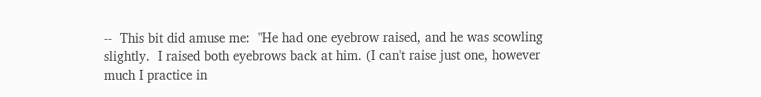--  This bit did amuse me:  "He had one eyebrow raised, and he was scowling slightly.  I raised both eyebrows back at him. (I can't raise just one, however much I practice in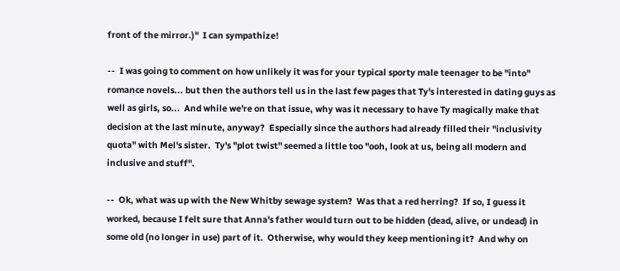front of the mirror.)"  I can sympathize!

--  I was going to comment on how unlikely it was for your typical sporty male teenager to be "into" romance novels... but then the authors tell us in the last few pages that Ty's interested in dating guys as well as girls, so...  And while we're on that issue, why was it necessary to have Ty magically make that decision at the last minute, anyway?  Especially since the authors had already filled their "inclusivity quota" with Mel's sister.  Ty's "plot twist" seemed a little too "ooh, look at us, being all modern and inclusive and stuff".

--  Ok, what was up with the New Whitby sewage system?  Was that a red herring?  If so, I guess it worked, because I felt sure that Anna's father would turn out to be hidden (dead, alive, or undead) in some old (no longer in use) part of it.  Otherwise, why would they keep mentioning it?  And why on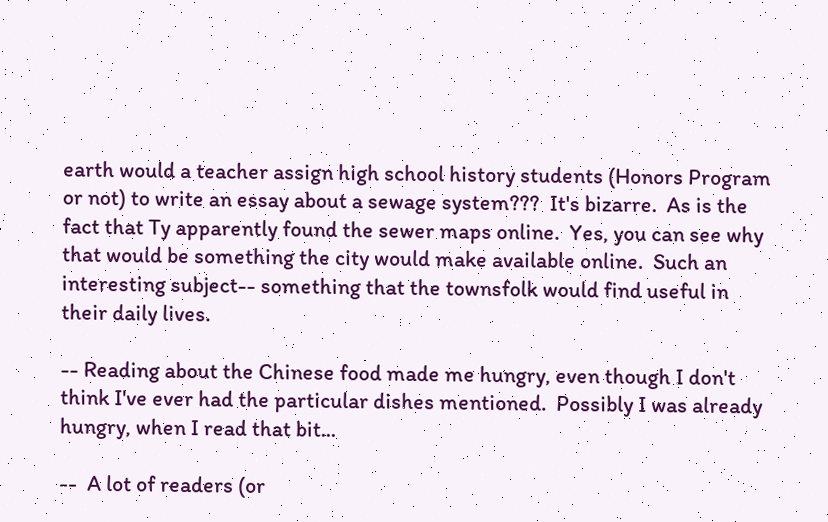earth would a teacher assign high school history students (Honors Program or not) to write an essay about a sewage system???  It's bizarre.  As is the fact that Ty apparently found the sewer maps online.  Yes, you can see why that would be something the city would make available online.  Such an interesting subject-- something that the townsfolk would find useful in their daily lives.

-- Reading about the Chinese food made me hungry, even though I don't think I've ever had the particular dishes mentioned.  Possibly I was already hungry, when I read that bit...

--  A lot of readers (or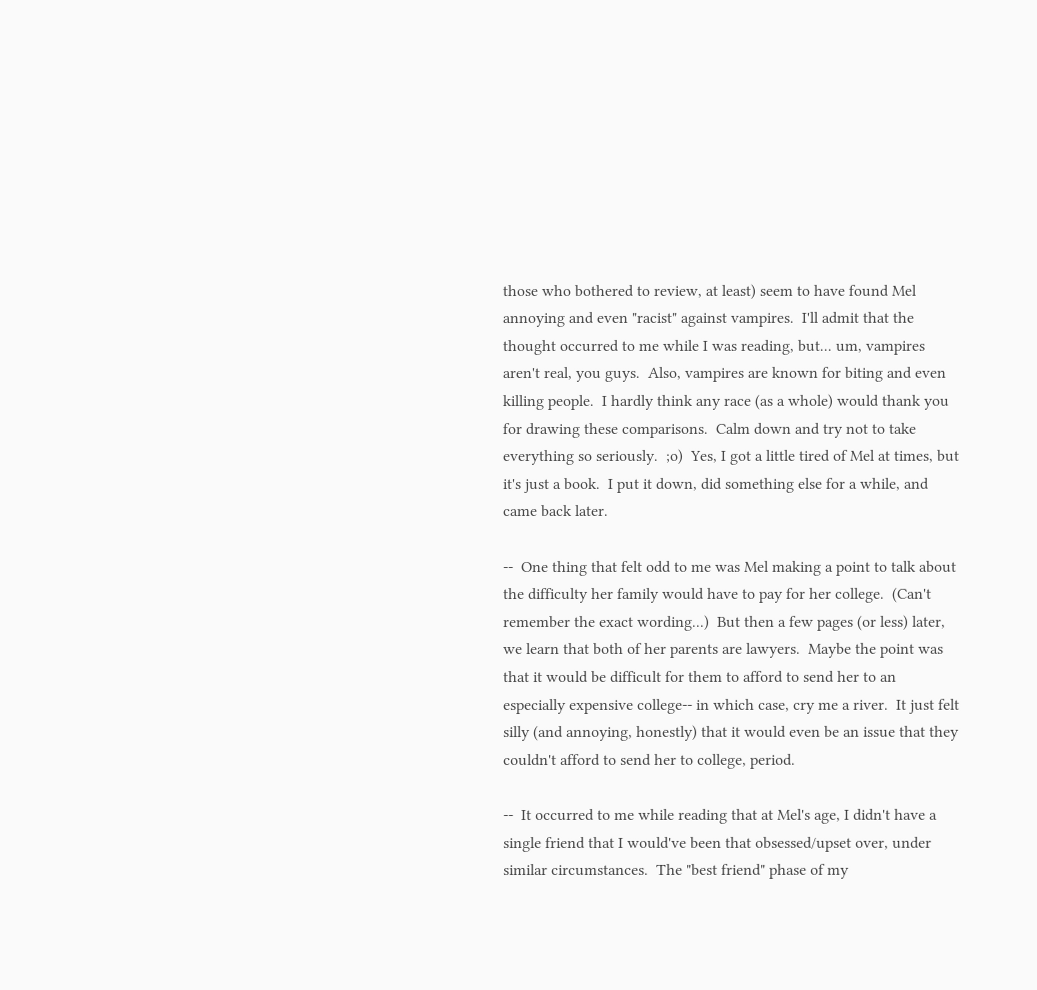those who bothered to review, at least) seem to have found Mel annoying and even "racist" against vampires.  I'll admit that the thought occurred to me while I was reading, but... um, vampires aren't real, you guys.  Also, vampires are known for biting and even killing people.  I hardly think any race (as a whole) would thank you for drawing these comparisons.  Calm down and try not to take everything so seriously.  ;o)  Yes, I got a little tired of Mel at times, but it's just a book.  I put it down, did something else for a while, and came back later.

--  One thing that felt odd to me was Mel making a point to talk about the difficulty her family would have to pay for her college.  (Can't remember the exact wording...)  But then a few pages (or less) later, we learn that both of her parents are lawyers.  Maybe the point was that it would be difficult for them to afford to send her to an especially expensive college-- in which case, cry me a river.  It just felt silly (and annoying, honestly) that it would even be an issue that they couldn't afford to send her to college, period.

--  It occurred to me while reading that at Mel's age, I didn't have a single friend that I would've been that obsessed/upset over, under similar circumstances.  The "best friend" phase of my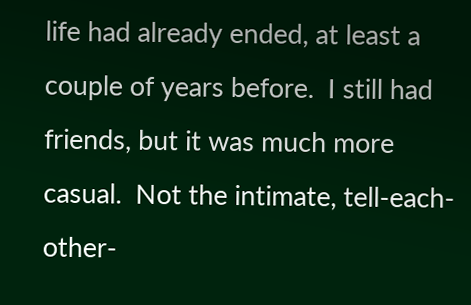life had already ended, at least a couple of years before.  I still had friends, but it was much more casual.  Not the intimate, tell-each-other-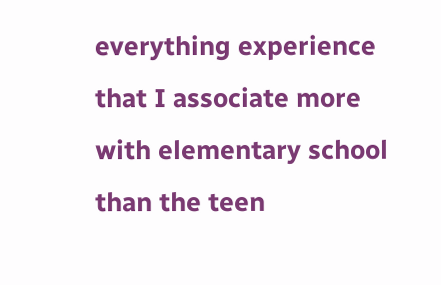everything experience that I associate more with elementary school than the teen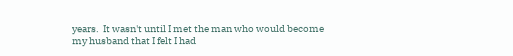years.  It wasn't until I met the man who would become my husband that I felt I had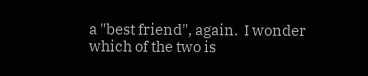a "best friend", again.  I wonder which of the two is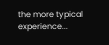the more typical experience...